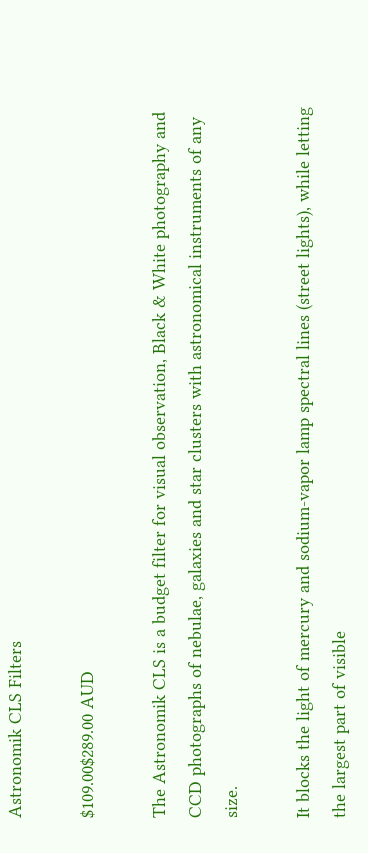Astronomik CLS Filters

$109.00$289.00 AUD

The Astronomik CLS is a budget filter for visual observation, Black & White photography and CCD photographs of nebulae, galaxies and star clusters with astronomical instruments of any size.

It blocks the light of mercury and sodium-vapor lamp spectral lines (street lights), while letting the largest part of visible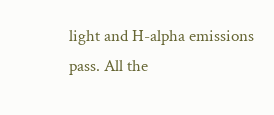light and H-alpha emissions pass. All the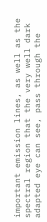important emission lines, as well as the spectral region that the very well dark adapted eye can see, pass through the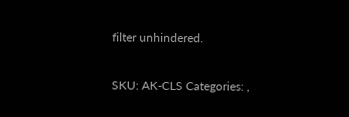filter unhindered.

SKU: AK-CLS Categories: ,